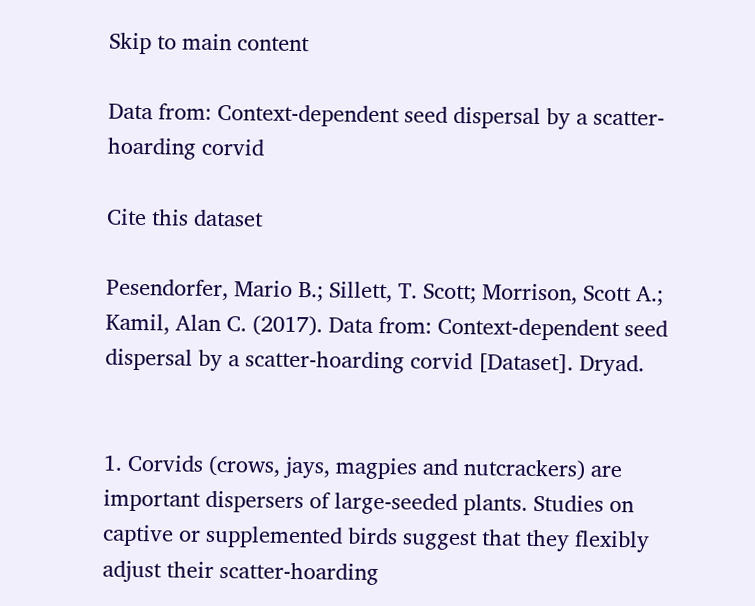Skip to main content

Data from: Context-dependent seed dispersal by a scatter-hoarding corvid

Cite this dataset

Pesendorfer, Mario B.; Sillett, T. Scott; Morrison, Scott A.; Kamil, Alan C. (2017). Data from: Context-dependent seed dispersal by a scatter-hoarding corvid [Dataset]. Dryad.


1. Corvids (crows, jays, magpies and nutcrackers) are important dispersers of large-seeded plants. Studies on captive or supplemented birds suggest that they flexibly adjust their scatter-hoarding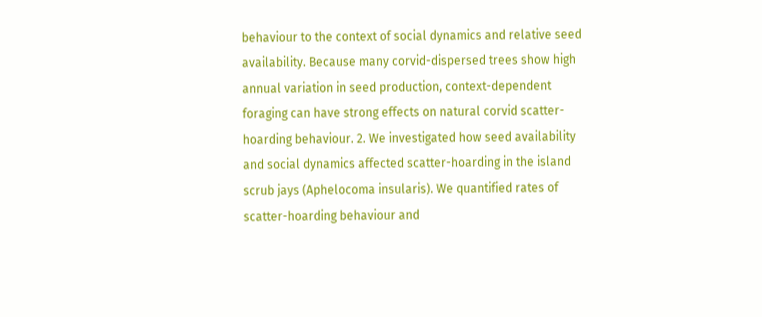behaviour to the context of social dynamics and relative seed availability. Because many corvid-dispersed trees show high annual variation in seed production, context-dependent foraging can have strong effects on natural corvid scatter-hoarding behaviour. 2. We investigated how seed availability and social dynamics affected scatter-hoarding in the island scrub jays (Aphelocoma insularis). We quantified rates of scatter-hoarding behaviour and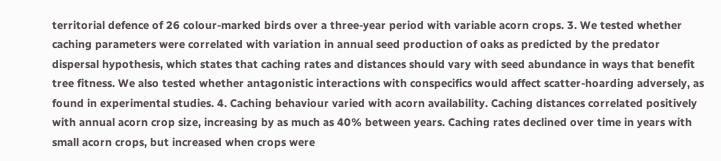territorial defence of 26 colour-marked birds over a three-year period with variable acorn crops. 3. We tested whether caching parameters were correlated with variation in annual seed production of oaks as predicted by the predator dispersal hypothesis, which states that caching rates and distances should vary with seed abundance in ways that benefit tree fitness. We also tested whether antagonistic interactions with conspecifics would affect scatter-hoarding adversely, as found in experimental studies. 4. Caching behaviour varied with acorn availability. Caching distances correlated positively with annual acorn crop size, increasing by as much as 40% between years. Caching rates declined over time in years with small acorn crops, but increased when crops were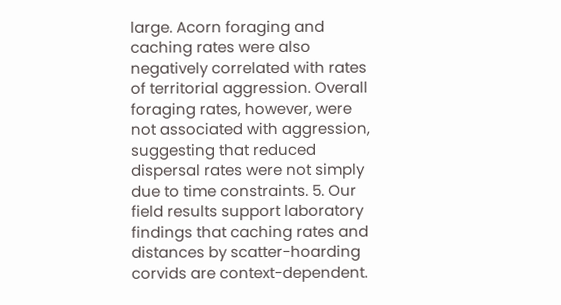large. Acorn foraging and caching rates were also negatively correlated with rates of territorial aggression. Overall foraging rates, however, were not associated with aggression, suggesting that reduced dispersal rates were not simply due to time constraints. 5. Our field results support laboratory findings that caching rates and distances by scatter-hoarding corvids are context-dependent.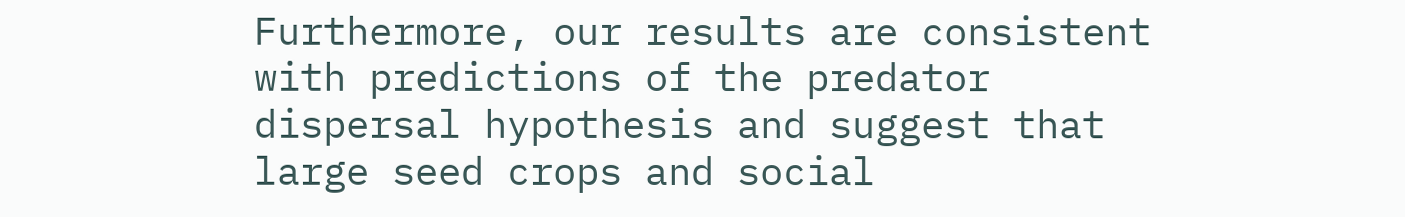Furthermore, our results are consistent with predictions of the predator dispersal hypothesis and suggest that large seed crops and social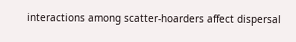interactions among scatter-hoarders affect dispersal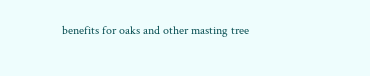benefits for oaks and other masting tree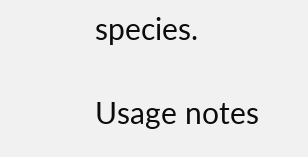species.

Usage notes